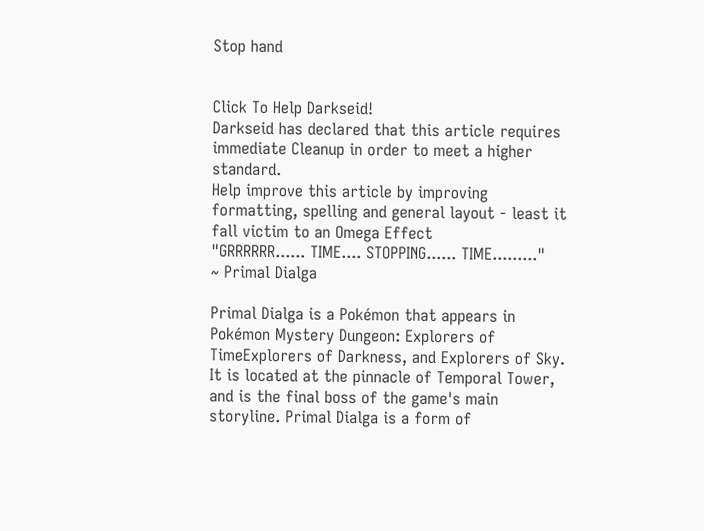Stop hand


Click To Help Darkseid!
Darkseid has declared that this article requires immediate Cleanup in order to meet a higher standard.
Help improve this article by improving formatting, spelling and general layout - least it fall victim to an Omega Effect
"GRRRRRR...... TIME.... STOPPING...... TIME........."
~ Primal Dialga

Primal Dialga is a Pokémon that appears in Pokémon Mystery Dungeon: Explorers of TimeExplorers of Darkness, and Explorers of Sky. It is located at the pinnacle of Temporal Tower, and is the final boss of the game's main storyline. Primal Dialga is a form of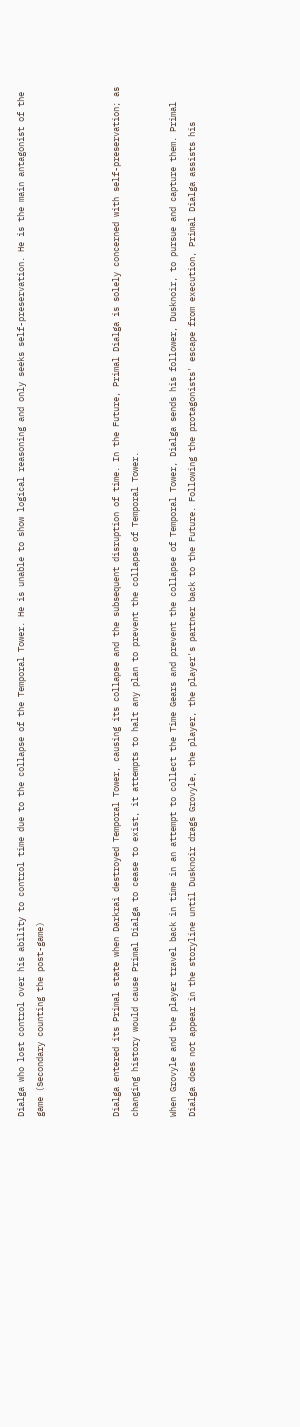Dialga who lost control over his ability to control time due to the collapse of the Temporal Tower. He is unable to show logical reasoning and only seeks self-preservation. He is the main antagonist of the game (Secondary counting the post-game)



Dialga entered its Primal state when Darkrai destroyed Temporal Tower, causing its collapse and the subsequent disruption of time. In the Future, Primal Dialga is solely concerned with self-preservation; as changing history would cause Primal Dialga to cease to exist, it attempts to halt any plan to prevent the collapse of Temporal Tower.

When Grovyle and the player travel back in time in an attempt to collect the Time Gears and prevent the collapse of Temporal Tower, Dialga sends his follower, Dusknoir, to pursue and capture them. Primal Dialga does not appear in the storyline until Dusknoir drags Grovyle, the player, the player's partner back to the Future. Following the protagonists' escape from execution, Primal Dialga assists his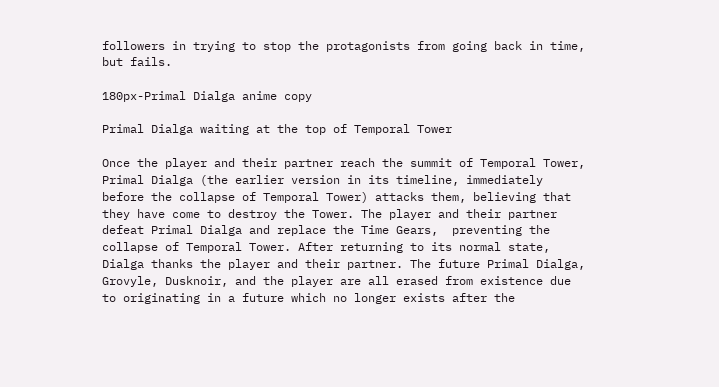followers in trying to stop the protagonists from going back in time, but fails.

180px-Primal Dialga anime copy

Primal Dialga waiting at the top of Temporal Tower

Once the player and their partner reach the summit of Temporal Tower, Primal Dialga (the earlier version in its timeline, immediately before the collapse of Temporal Tower) attacks them, believing that they have come to destroy the Tower. The player and their partner defeat Primal Dialga and replace the Time Gears,  preventing the collapse of Temporal Tower. After returning to its normal state, Dialga thanks the player and their partner. The future Primal Dialga, Grovyle, Dusknoir, and the player are all erased from existence due to originating in a future which no longer exists after the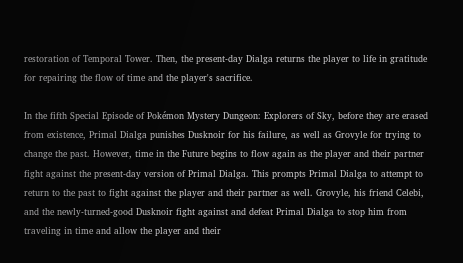restoration of Temporal Tower. Then, the present-day Dialga returns the player to life in gratitude for repairing the flow of time and the player's sacrifice.

In the fifth Special Episode of Pokémon Mystery Dungeon: Explorers of Sky, before they are erased from existence, Primal Dialga punishes Dusknoir for his failure, as well as Grovyle for trying to change the past. However, time in the Future begins to flow again as the player and their partner fight against the present-day version of Primal Dialga. This prompts Primal Dialga to attempt to return to the past to fight against the player and their partner as well. Grovyle, his friend Celebi, and the newly-turned-good Dusknoir fight against and defeat Primal Dialga to stop him from traveling in time and allow the player and their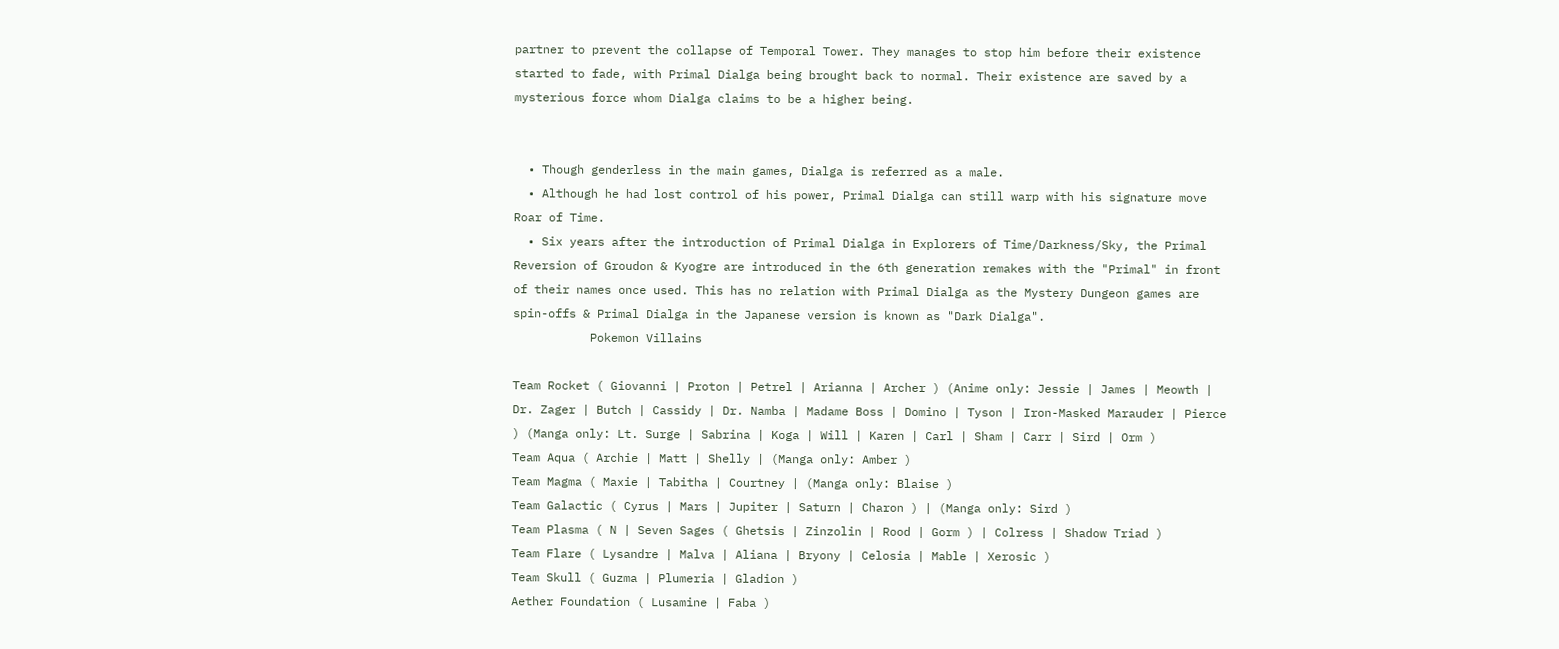partner to prevent the collapse of Temporal Tower. They manages to stop him before their existence started to fade, with Primal Dialga being brought back to normal. Their existence are saved by a mysterious force whom Dialga claims to be a higher being.


  • Though genderless in the main games, Dialga is referred as a male.
  • Although he had lost control of his power, Primal Dialga can still warp with his signature move Roar of Time.
  • Six years after the introduction of Primal Dialga in Explorers of Time/Darkness/Sky, the Primal Reversion of Groudon & Kyogre are introduced in the 6th generation remakes with the "Primal" in front of their names once used. This has no relation with Primal Dialga as the Mystery Dungeon games are spin-offs & Primal Dialga in the Japanese version is known as "Dark Dialga".
           Pokemon Villains

Team Rocket ( Giovanni | Proton | Petrel | Arianna | Archer ) (Anime only: Jessie | James | Meowth | Dr. Zager | Butch | Cassidy | Dr. Namba | Madame Boss | Domino | Tyson | Iron-Masked Marauder | Pierce ) (Manga only: Lt. Surge | Sabrina | Koga | Will | Karen | Carl | Sham | Carr | Sird | Orm )
Team Aqua ( Archie | Matt | Shelly | (Manga only: Amber )
Team Magma ( Maxie | Tabitha | Courtney | (Manga only: Blaise )
Team Galactic ( Cyrus | Mars | Jupiter | Saturn | Charon ) | (Manga only: Sird )
Team Plasma ( N | Seven Sages ( Ghetsis | Zinzolin | Rood | Gorm ) | Colress | Shadow Triad )
Team Flare ( Lysandre | Malva | Aliana | Bryony | Celosia | Mable | Xerosic )
Team Skull ( Guzma | Plumeria | Gladion )
Aether Foundation ( Lusamine | Faba )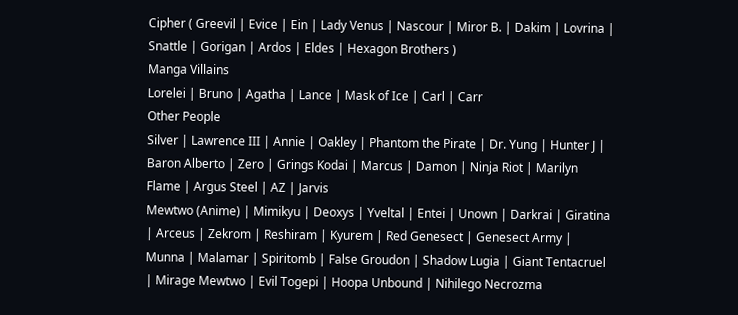Cipher ( Greevil | Evice | Ein | Lady Venus | Nascour | Miror B. | Dakim | Lovrina | Snattle | Gorigan | Ardos | Eldes | Hexagon Brothers )
Manga Villains
Lorelei | Bruno | Agatha | Lance | Mask of Ice | Carl | Carr
Other People
Silver | Lawrence III | Annie | Oakley | Phantom the Pirate | Dr. Yung | Hunter J | Baron Alberto | Zero | Grings Kodai | Marcus | Damon | Ninja Riot | Marilyn Flame | Argus Steel | AZ | Jarvis
Mewtwo (Anime) | Mimikyu | Deoxys | Yveltal | Entei | Unown | Darkrai | Giratina | Arceus | Zekrom | Reshiram | Kyurem | Red Genesect | Genesect Army | Munna | Malamar | Spiritomb | False Groudon | Shadow Lugia | Giant Tentacruel | Mirage Mewtwo | Evil Togepi | Hoopa Unbound | Nihilego Necrozma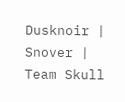Dusknoir | Snover | Team Skull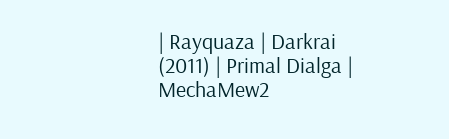| Rayquaza | Darkrai (2011) | Primal Dialga | MechaMew2